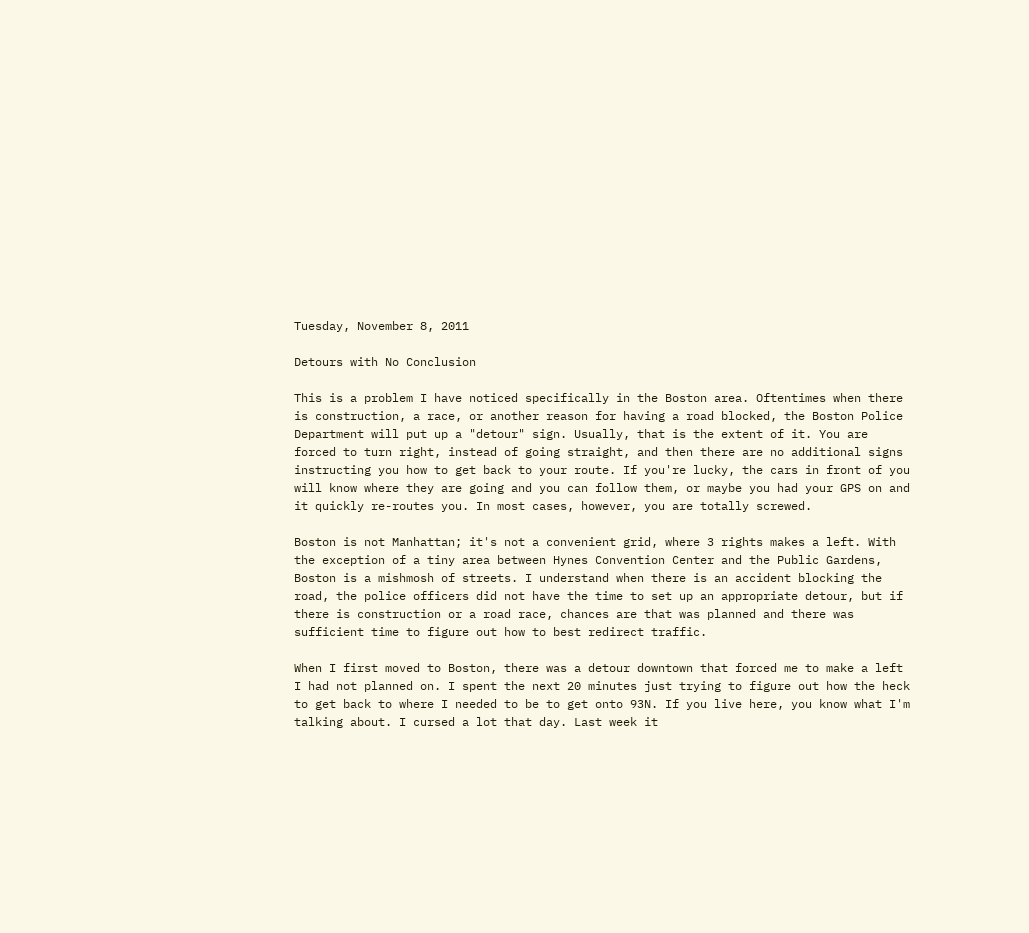Tuesday, November 8, 2011

Detours with No Conclusion

This is a problem I have noticed specifically in the Boston area. Oftentimes when there is construction, a race, or another reason for having a road blocked, the Boston Police Department will put up a "detour" sign. Usually, that is the extent of it. You are forced to turn right, instead of going straight, and then there are no additional signs instructing you how to get back to your route. If you're lucky, the cars in front of you will know where they are going and you can follow them, or maybe you had your GPS on and it quickly re-routes you. In most cases, however, you are totally screwed.

Boston is not Manhattan; it's not a convenient grid, where 3 rights makes a left. With the exception of a tiny area between Hynes Convention Center and the Public Gardens, Boston is a mishmosh of streets. I understand when there is an accident blocking the road, the police officers did not have the time to set up an appropriate detour, but if there is construction or a road race, chances are that was planned and there was sufficient time to figure out how to best redirect traffic.

When I first moved to Boston, there was a detour downtown that forced me to make a left I had not planned on. I spent the next 20 minutes just trying to figure out how the heck to get back to where I needed to be to get onto 93N. If you live here, you know what I'm talking about. I cursed a lot that day. Last week it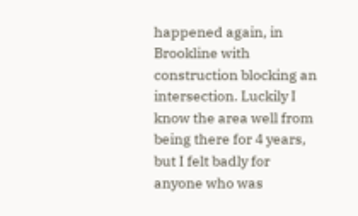happened again, in Brookline with construction blocking an intersection. Luckily I know the area well from being there for 4 years, but I felt badly for anyone who was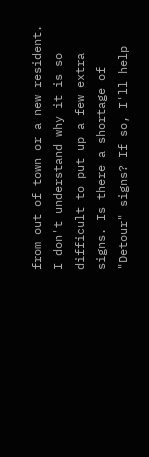from out of town or a new resident. I don't understand why it is so difficult to put up a few extra signs. Is there a shortage of "Detour" signs? If so, I'll help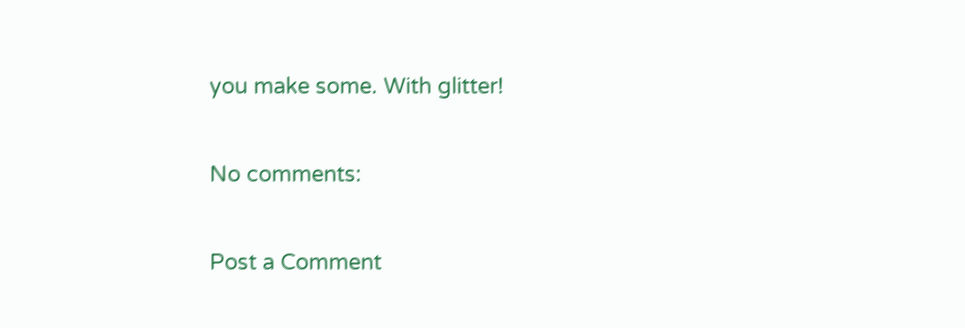you make some. With glitter!

No comments:

Post a Comment